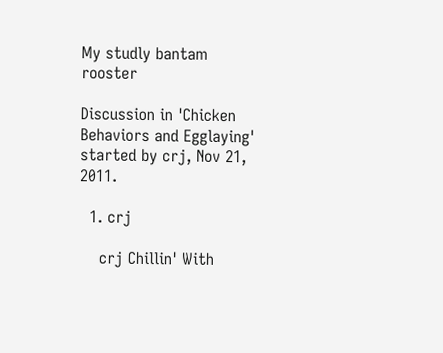My studly bantam rooster

Discussion in 'Chicken Behaviors and Egglaying' started by crj, Nov 21, 2011.

  1. crj

    crj Chillin' With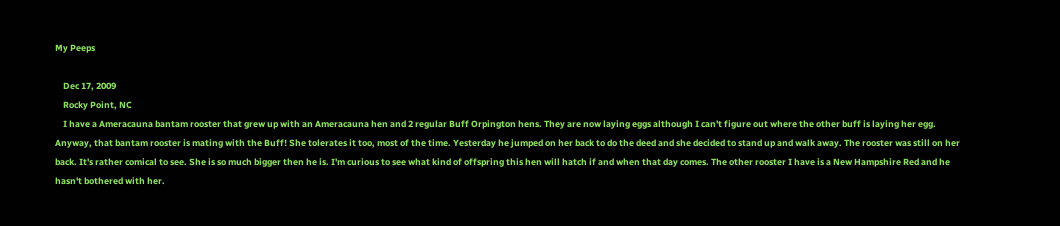My Peeps

    Dec 17, 2009
    Rocky Point, NC
    I have a Ameracauna bantam rooster that grew up with an Ameracauna hen and 2 regular Buff Orpington hens. They are now laying eggs although I can't figure out where the other buff is laying her egg. Anyway, that bantam rooster is mating with the Buff! She tolerates it too, most of the time. Yesterday he jumped on her back to do the deed and she decided to stand up and walk away. The rooster was still on her back. It's rather comical to see. She is so much bigger then he is. I'm curious to see what kind of offspring this hen will hatch if and when that day comes. The other rooster I have is a New Hampshire Red and he hasn't bothered with her.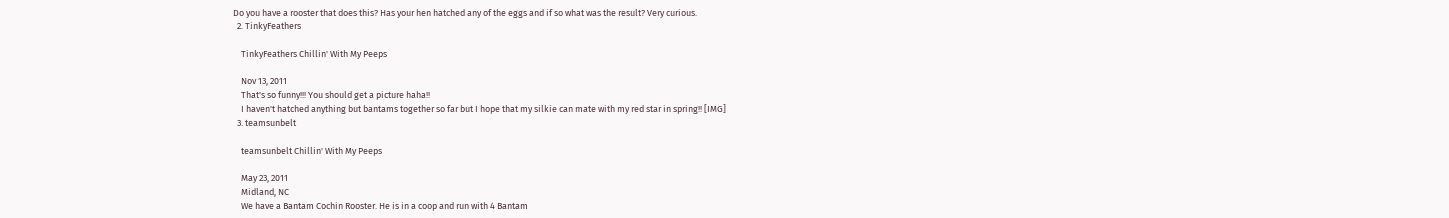Do you have a rooster that does this? Has your hen hatched any of the eggs and if so what was the result? Very curious.
  2. TinkyFeathers

    TinkyFeathers Chillin' With My Peeps

    Nov 13, 2011
    That's so funny!!! You should get a picture haha!!
    I haven't hatched anything but bantams together so far but I hope that my silkie can mate with my red star in spring!! [IMG]
  3. teamsunbelt

    teamsunbelt Chillin' With My Peeps

    May 23, 2011
    Midland, NC
    We have a Bantam Cochin Rooster. He is in a coop and run with 4 Bantam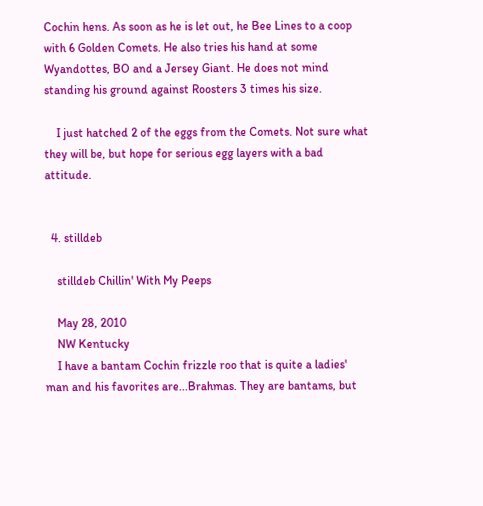Cochin hens. As soon as he is let out, he Bee Lines to a coop with 6 Golden Comets. He also tries his hand at some Wyandottes, BO and a Jersey Giant. He does not mind standing his ground against Roosters 3 times his size.

    I just hatched 2 of the eggs from the Comets. Not sure what they will be, but hope for serious egg layers with a bad attitude.


  4. stilldeb

    stilldeb Chillin' With My Peeps

    May 28, 2010
    NW Kentucky
    I have a bantam Cochin frizzle roo that is quite a ladies' man and his favorites are...Brahmas. They are bantams, but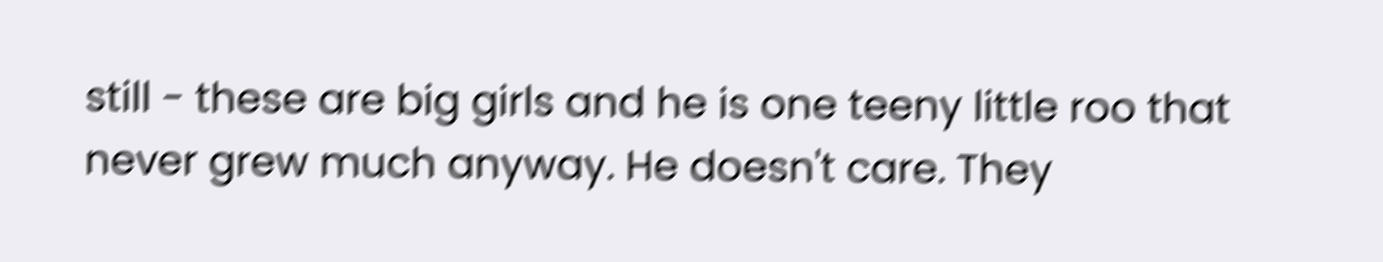still - these are big girls and he is one teeny little roo that never grew much anyway. He doesn't care. They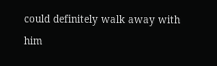could definitely walk away with him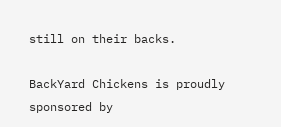still on their backs.

BackYard Chickens is proudly sponsored by